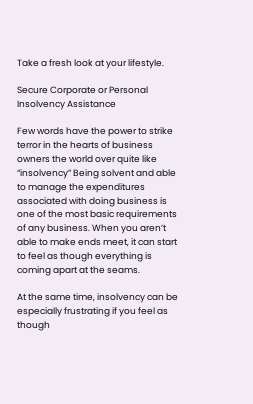Take a fresh look at your lifestyle.

Secure Corporate or Personal Insolvency Assistance

Few words have the power to strike terror in the hearts of business owners the world over quite like “insolvency” Being solvent and able to manage the expenditures associated with doing business is one of the most basic requirements of any business. When you aren’t able to make ends meet, it can start to feel as though everything is coming apart at the seams.

At the same time, insolvency can be especially frustrating if you feel as though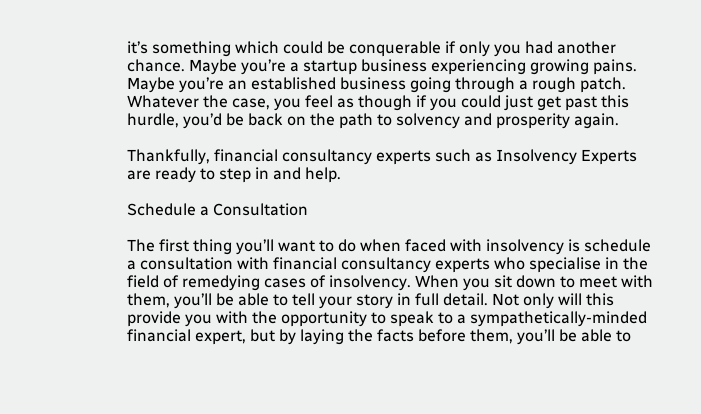it’s something which could be conquerable if only you had another chance. Maybe you’re a startup business experiencing growing pains. Maybe you’re an established business going through a rough patch. Whatever the case, you feel as though if you could just get past this hurdle, you’d be back on the path to solvency and prosperity again.

Thankfully, financial consultancy experts such as Insolvency Experts are ready to step in and help.

Schedule a Consultation

The first thing you’ll want to do when faced with insolvency is schedule a consultation with financial consultancy experts who specialise in the field of remedying cases of insolvency. When you sit down to meet with them, you’ll be able to tell your story in full detail. Not only will this provide you with the opportunity to speak to a sympathetically-minded financial expert, but by laying the facts before them, you’ll be able to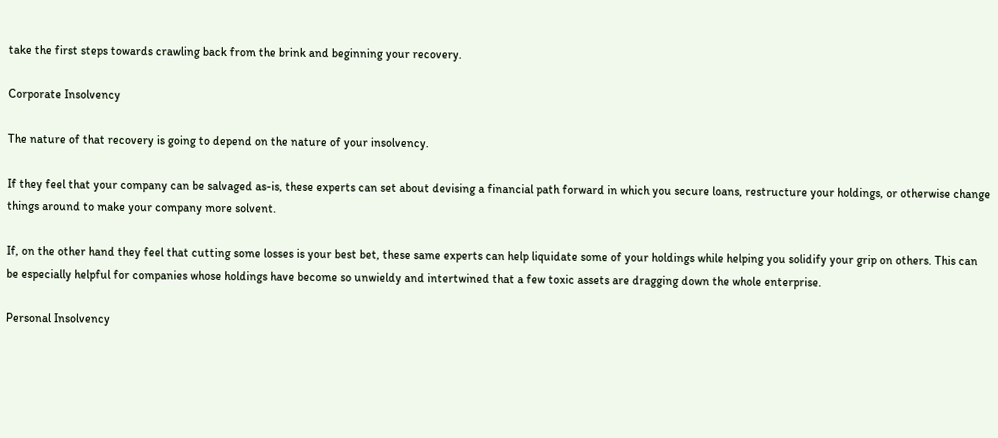take the first steps towards crawling back from the brink and beginning your recovery.

Corporate Insolvency

The nature of that recovery is going to depend on the nature of your insolvency.

If they feel that your company can be salvaged as-is, these experts can set about devising a financial path forward in which you secure loans, restructure your holdings, or otherwise change things around to make your company more solvent.

If, on the other hand they feel that cutting some losses is your best bet, these same experts can help liquidate some of your holdings while helping you solidify your grip on others. This can be especially helpful for companies whose holdings have become so unwieldy and intertwined that a few toxic assets are dragging down the whole enterprise.

Personal Insolvency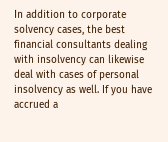In addition to corporate solvency cases, the best financial consultants dealing with insolvency can likewise deal with cases of personal insolvency as well. If you have accrued a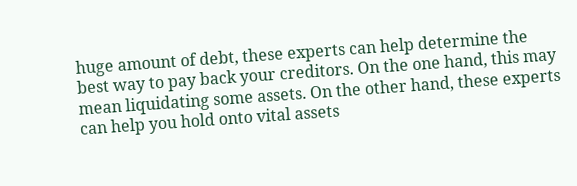huge amount of debt, these experts can help determine the best way to pay back your creditors. On the one hand, this may mean liquidating some assets. On the other hand, these experts can help you hold onto vital assets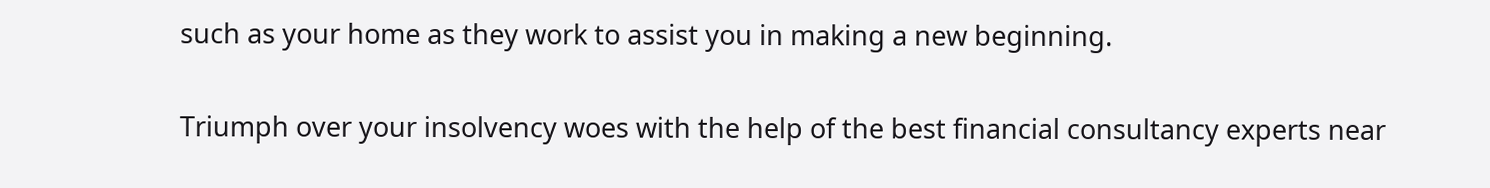such as your home as they work to assist you in making a new beginning.

Triumph over your insolvency woes with the help of the best financial consultancy experts near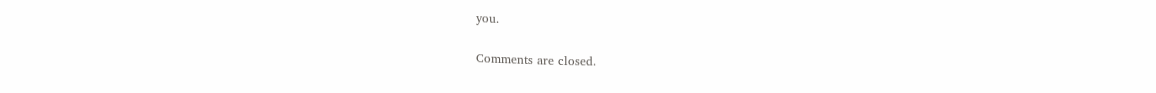you.

Comments are closed.